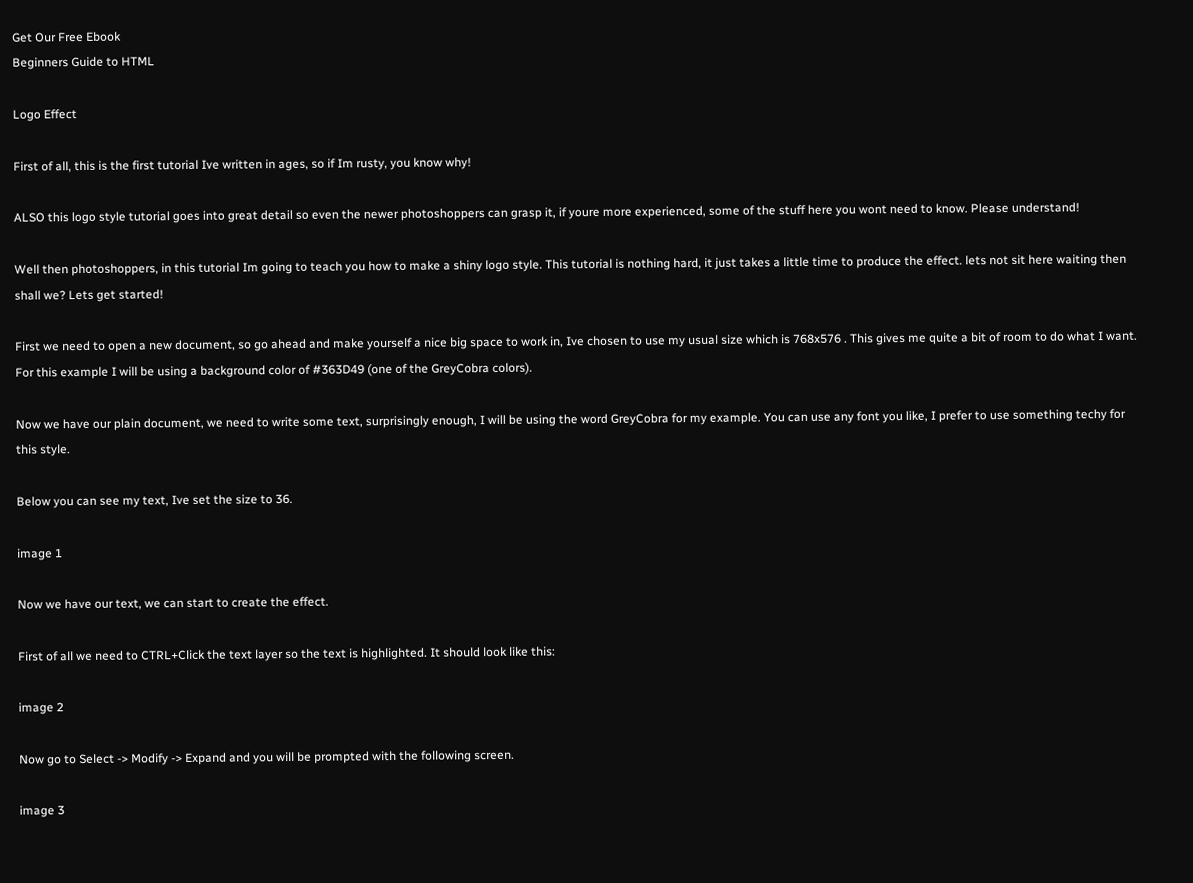Get Our Free Ebook
Beginners Guide to HTML

Logo Effect

First of all, this is the first tutorial Ive written in ages, so if Im rusty, you know why!

ALSO this logo style tutorial goes into great detail so even the newer photoshoppers can grasp it, if youre more experienced, some of the stuff here you wont need to know. Please understand!

Well then photoshoppers, in this tutorial Im going to teach you how to make a shiny logo style. This tutorial is nothing hard, it just takes a little time to produce the effect. lets not sit here waiting then shall we? Lets get started!

First we need to open a new document, so go ahead and make yourself a nice big space to work in, Ive chosen to use my usual size which is 768x576 . This gives me quite a bit of room to do what I want. For this example I will be using a background color of #363D49 (one of the GreyCobra colors).

Now we have our plain document, we need to write some text, surprisingly enough, I will be using the word GreyCobra for my example. You can use any font you like, I prefer to use something techy for this style.

Below you can see my text, Ive set the size to 36.

image 1

Now we have our text, we can start to create the effect.

First of all we need to CTRL+Click the text layer so the text is highlighted. It should look like this:

image 2

Now go to Select -> Modify -> Expand and you will be prompted with the following screen.

image 3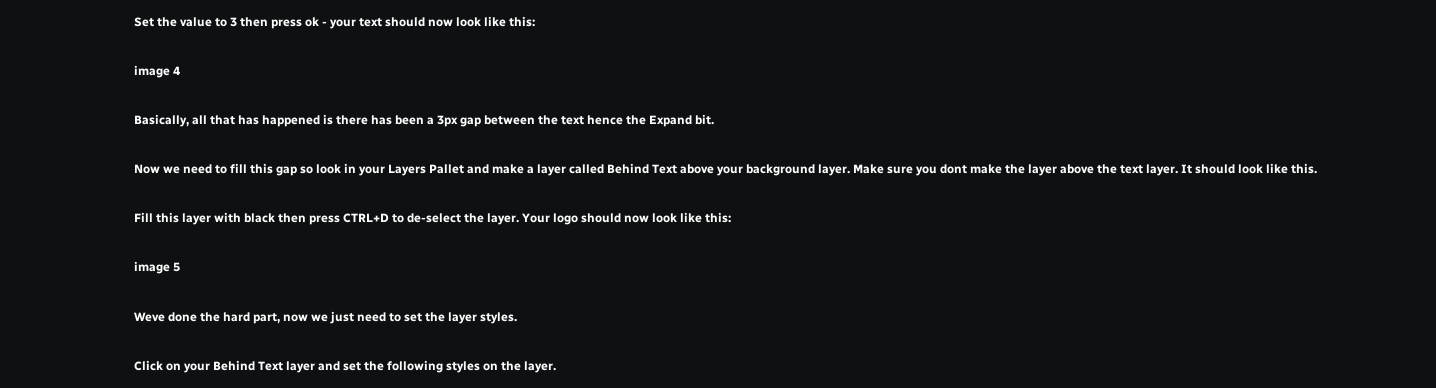Set the value to 3 then press ok - your text should now look like this:

image 4

Basically, all that has happened is there has been a 3px gap between the text hence the Expand bit.

Now we need to fill this gap so look in your Layers Pallet and make a layer called Behind Text above your background layer. Make sure you dont make the layer above the text layer. It should look like this.

Fill this layer with black then press CTRL+D to de-select the layer. Your logo should now look like this:

image 5

Weve done the hard part, now we just need to set the layer styles.

Click on your Behind Text layer and set the following styles on the layer.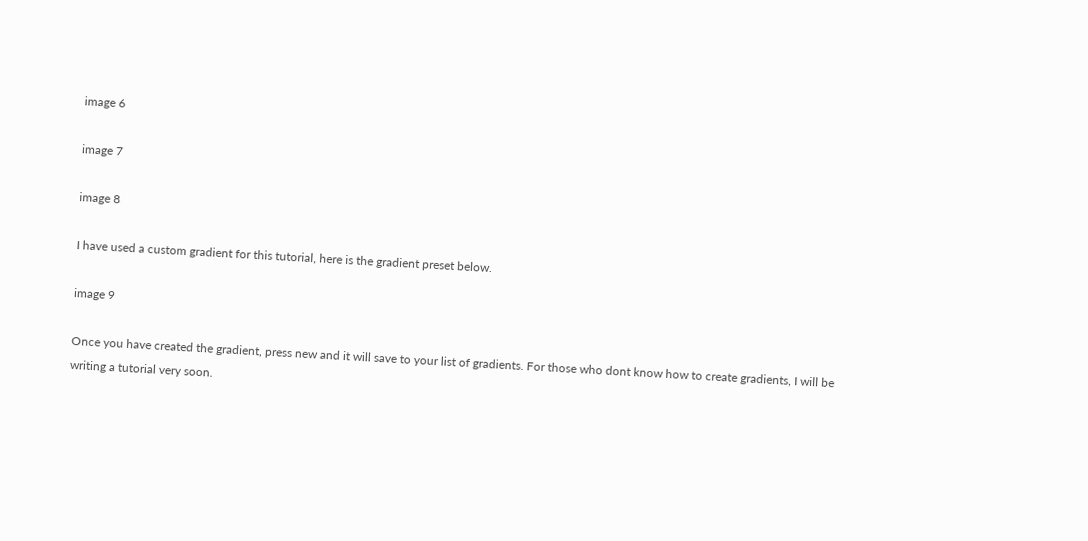image 6

image 7

image 8

I have used a custom gradient for this tutorial, here is the gradient preset below.

image 9

Once you have created the gradient, press new and it will save to your list of gradients. For those who dont know how to create gradients, I will be writing a tutorial very soon.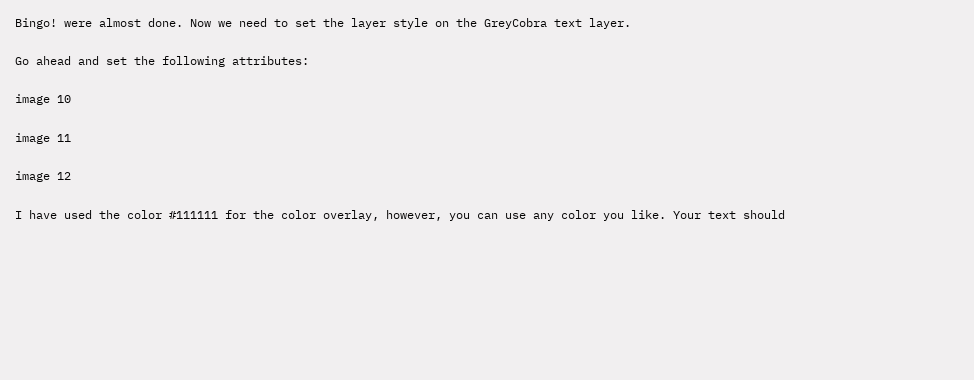Bingo! were almost done. Now we need to set the layer style on the GreyCobra text layer.

Go ahead and set the following attributes:

image 10

image 11

image 12

I have used the color #111111 for the color overlay, however, you can use any color you like. Your text should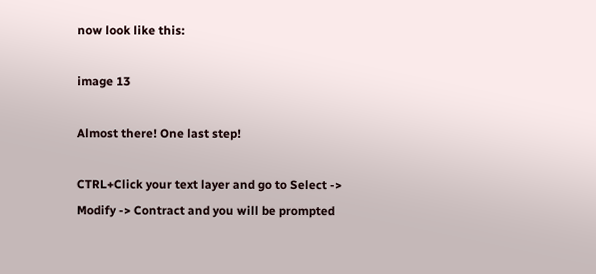now look like this:

image 13

Almost there! One last step!

CTRL+Click your text layer and go to Select -> Modify -> Contract and you will be prompted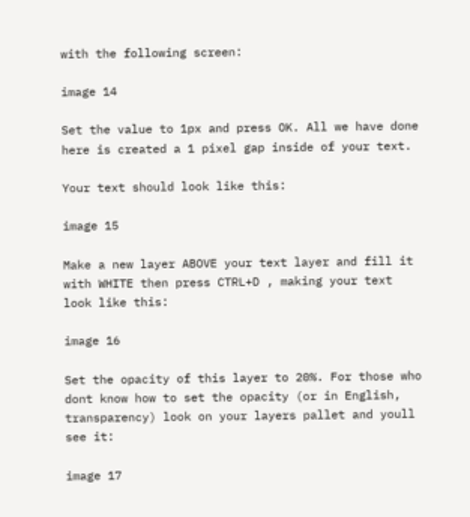with the following screen:

image 14

Set the value to 1px and press OK. All we have done here is created a 1 pixel gap inside of your text.

Your text should look like this:

image 15

Make a new layer ABOVE your text layer and fill it with WHITE then press CTRL+D , making your text look like this:

image 16

Set the opacity of this layer to 20%. For those who dont know how to set the opacity (or in English, transparency) look on your layers pallet and youll see it:

image 17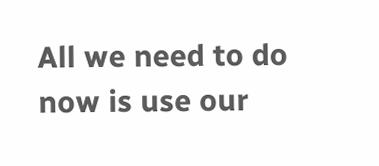All we need to do now is use our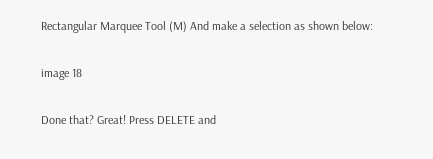Rectangular Marquee Tool (M) And make a selection as shown below:

image 18

Done that? Great! Press DELETE and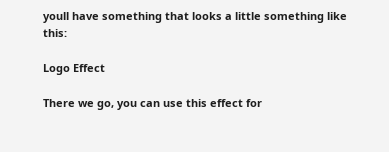youll have something that looks a little something like this:

Logo Effect

There we go, you can use this effect for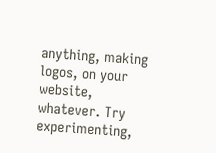anything, making logos, on your website, whatever. Try experimenting,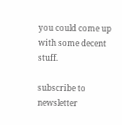you could come up with some decent stuff.

subscribe to newsletter